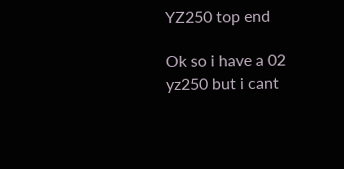YZ250 top end

Ok so i have a 02 yz250 but i cant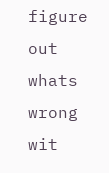figure out whats wrong wit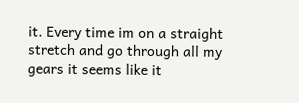it. Every time im on a straight stretch and go through all my gears it seems like it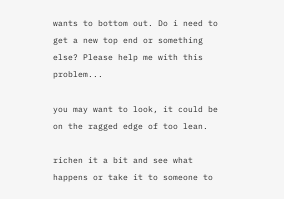wants to bottom out. Do i need to get a new top end or something else? Please help me with this problem...

you may want to look, it could be on the ragged edge of too lean.

richen it a bit and see what happens or take it to someone to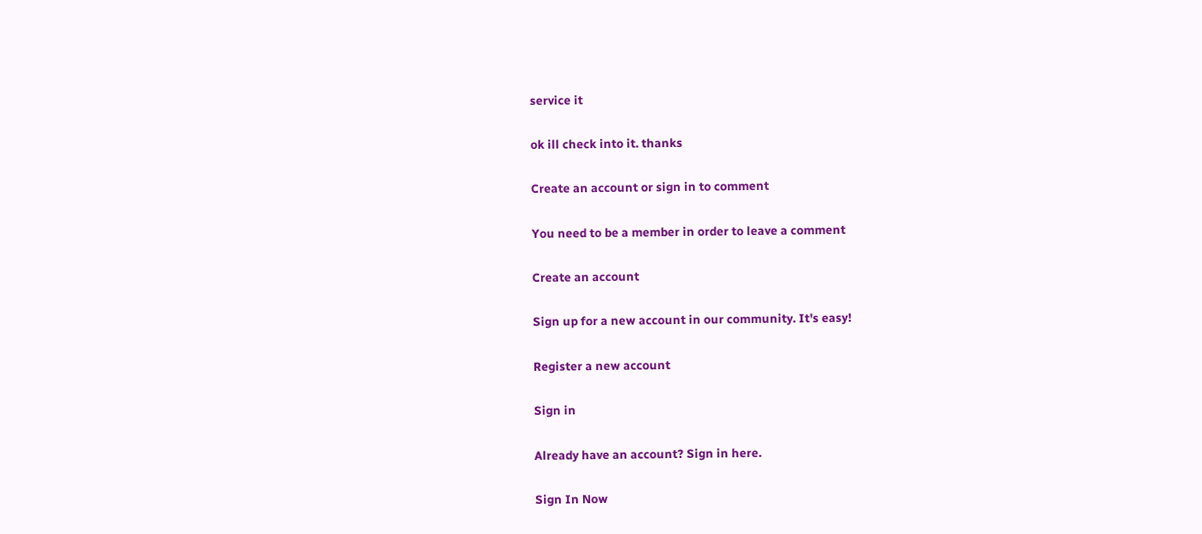service it

ok ill check into it. thanks

Create an account or sign in to comment

You need to be a member in order to leave a comment

Create an account

Sign up for a new account in our community. It's easy!

Register a new account

Sign in

Already have an account? Sign in here.

Sign In Now